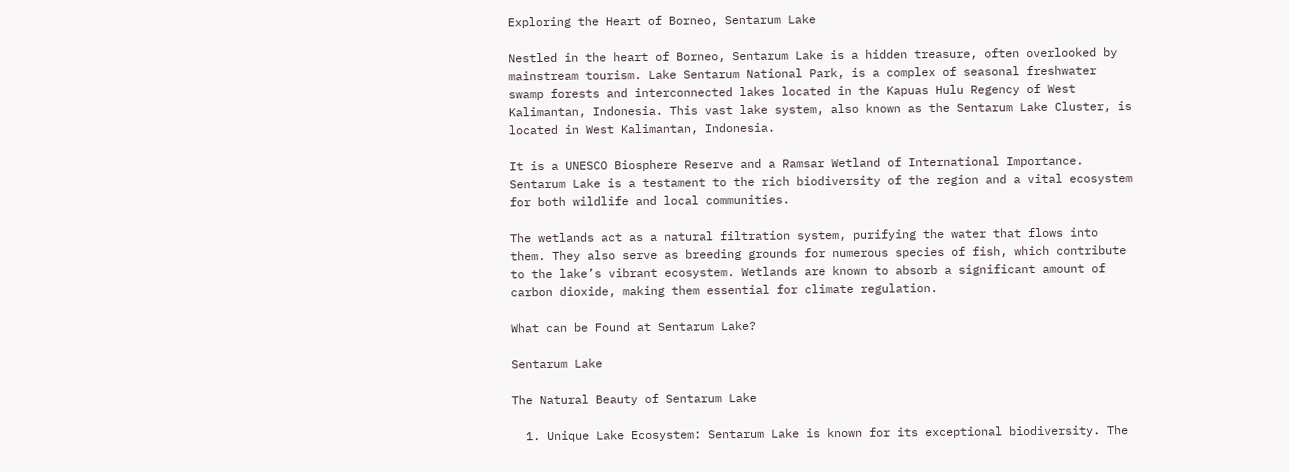Exploring the Heart of Borneo, Sentarum Lake

Nestled in the heart of Borneo, Sentarum Lake is a hidden treasure, often overlooked by mainstream tourism. Lake Sentarum National Park, is a complex of seasonal freshwater swamp forests and interconnected lakes located in the Kapuas Hulu Regency of West Kalimantan, Indonesia. This vast lake system, also known as the Sentarum Lake Cluster, is located in West Kalimantan, Indonesia.

It is a UNESCO Biosphere Reserve and a Ramsar Wetland of International Importance. Sentarum Lake is a testament to the rich biodiversity of the region and a vital ecosystem for both wildlife and local communities.

The wetlands act as a natural filtration system, purifying the water that flows into them. They also serve as breeding grounds for numerous species of fish, which contribute to the lake’s vibrant ecosystem. Wetlands are known to absorb a significant amount of carbon dioxide, making them essential for climate regulation.

What can be Found at Sentarum Lake?

Sentarum Lake

The Natural Beauty of Sentarum Lake

  1. Unique Lake Ecosystem: Sentarum Lake is known for its exceptional biodiversity. The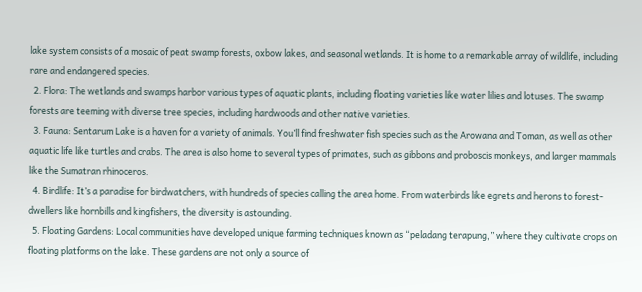lake system consists of a mosaic of peat swamp forests, oxbow lakes, and seasonal wetlands. It is home to a remarkable array of wildlife, including rare and endangered species.
  2. Flora: The wetlands and swamps harbor various types of aquatic plants, including floating varieties like water lilies and lotuses. The swamp forests are teeming with diverse tree species, including hardwoods and other native varieties.
  3. Fauna: Sentarum Lake is a haven for a variety of animals. You’ll find freshwater fish species such as the Arowana and Toman, as well as other aquatic life like turtles and crabs. The area is also home to several types of primates, such as gibbons and proboscis monkeys, and larger mammals like the Sumatran rhinoceros.
  4. Birdlife: It’s a paradise for birdwatchers, with hundreds of species calling the area home. From waterbirds like egrets and herons to forest-dwellers like hornbills and kingfishers, the diversity is astounding.
  5. Floating Gardens: Local communities have developed unique farming techniques known as “peladang terapung,” where they cultivate crops on floating platforms on the lake. These gardens are not only a source of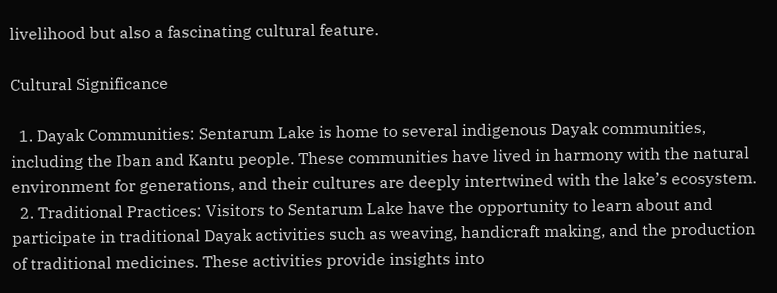livelihood but also a fascinating cultural feature.

Cultural Significance

  1. Dayak Communities: Sentarum Lake is home to several indigenous Dayak communities, including the Iban and Kantu people. These communities have lived in harmony with the natural environment for generations, and their cultures are deeply intertwined with the lake’s ecosystem.
  2. Traditional Practices: Visitors to Sentarum Lake have the opportunity to learn about and participate in traditional Dayak activities such as weaving, handicraft making, and the production of traditional medicines. These activities provide insights into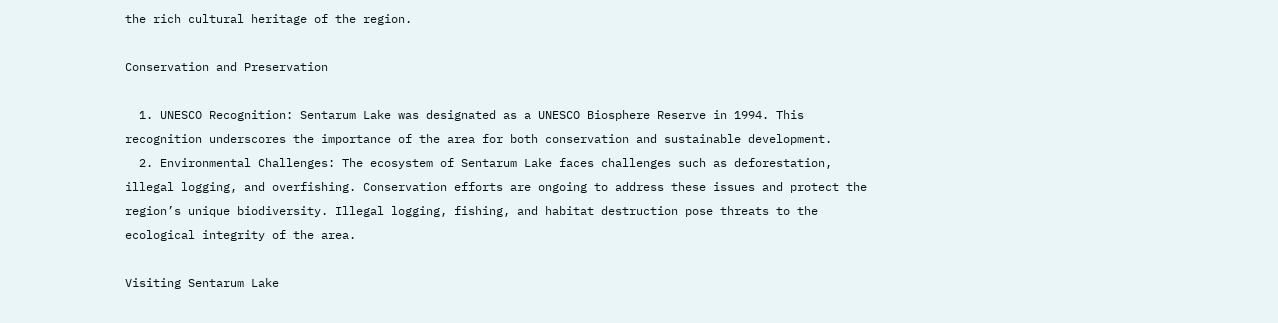the rich cultural heritage of the region.

Conservation and Preservation

  1. UNESCO Recognition: Sentarum Lake was designated as a UNESCO Biosphere Reserve in 1994. This recognition underscores the importance of the area for both conservation and sustainable development.
  2. Environmental Challenges: The ecosystem of Sentarum Lake faces challenges such as deforestation, illegal logging, and overfishing. Conservation efforts are ongoing to address these issues and protect the region’s unique biodiversity. Illegal logging, fishing, and habitat destruction pose threats to the ecological integrity of the area.

Visiting Sentarum Lake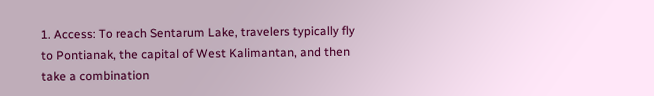1. Access: To reach Sentarum Lake, travelers typically fly to Pontianak, the capital of West Kalimantan, and then take a combination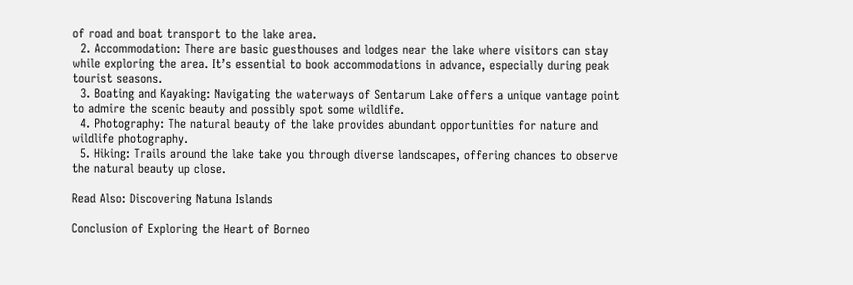of road and boat transport to the lake area.
  2. Accommodation: There are basic guesthouses and lodges near the lake where visitors can stay while exploring the area. It’s essential to book accommodations in advance, especially during peak tourist seasons.
  3. Boating and Kayaking: Navigating the waterways of Sentarum Lake offers a unique vantage point to admire the scenic beauty and possibly spot some wildlife.
  4. Photography: The natural beauty of the lake provides abundant opportunities for nature and wildlife photography.
  5. Hiking: Trails around the lake take you through diverse landscapes, offering chances to observe the natural beauty up close.

Read Also: Discovering Natuna Islands

Conclusion of Exploring the Heart of Borneo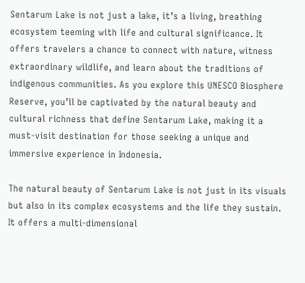Sentarum Lake is not just a lake, it’s a living, breathing ecosystem teeming with life and cultural significance. It offers travelers a chance to connect with nature, witness extraordinary wildlife, and learn about the traditions of indigenous communities. As you explore this UNESCO Biosphere Reserve, you’ll be captivated by the natural beauty and cultural richness that define Sentarum Lake, making it a must-visit destination for those seeking a unique and immersive experience in Indonesia.

The natural beauty of Sentarum Lake is not just in its visuals but also in its complex ecosystems and the life they sustain. It offers a multi-dimensional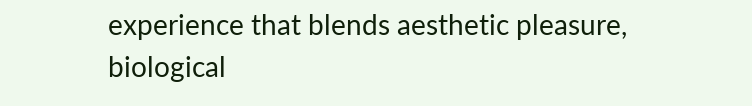experience that blends aesthetic pleasure, biological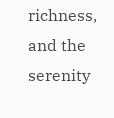richness, and the serenity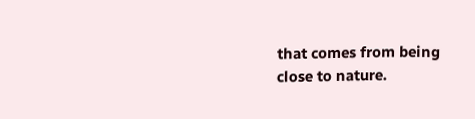that comes from being close to nature.